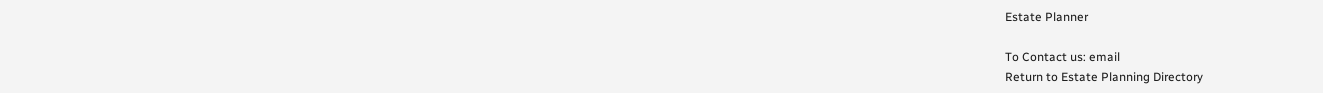Estate Planner

To Contact us: email
Return to Estate Planning Directory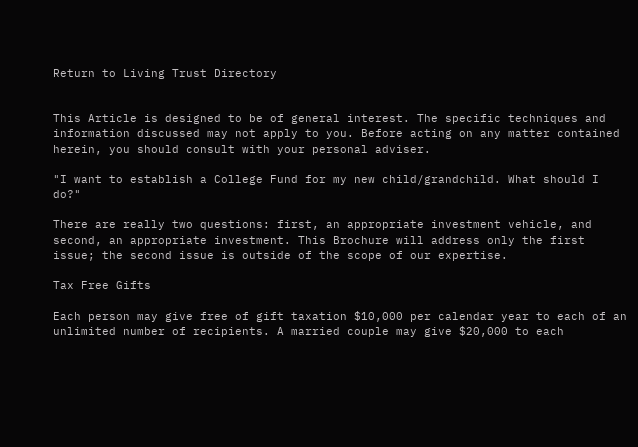Return to Living Trust Directory


This Article is designed to be of general interest. The specific techniques and information discussed may not apply to you. Before acting on any matter contained herein, you should consult with your personal adviser.

"I want to establish a College Fund for my new child/grandchild. What should I do?"

There are really two questions: first, an appropriate investment vehicle, and second, an appropriate investment. This Brochure will address only the first issue; the second issue is outside of the scope of our expertise.

Tax Free Gifts

Each person may give free of gift taxation $10,000 per calendar year to each of an unlimited number of recipients. A married couple may give $20,000 to each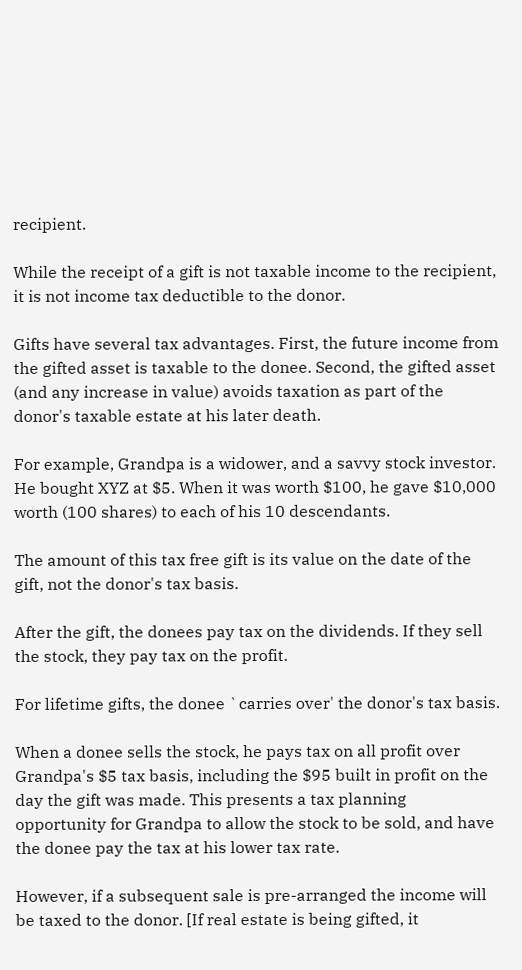recipient.

While the receipt of a gift is not taxable income to the recipient, it is not income tax deductible to the donor.

Gifts have several tax advantages. First, the future income from the gifted asset is taxable to the donee. Second, the gifted asset (and any increase in value) avoids taxation as part of the donor's taxable estate at his later death.

For example, Grandpa is a widower, and a savvy stock investor. He bought XYZ at $5. When it was worth $100, he gave $10,000 worth (100 shares) to each of his 10 descendants.

The amount of this tax free gift is its value on the date of the gift, not the donor's tax basis.

After the gift, the donees pay tax on the dividends. If they sell the stock, they pay tax on the profit.

For lifetime gifts, the donee `carries over' the donor's tax basis.

When a donee sells the stock, he pays tax on all profit over Grandpa's $5 tax basis, including the $95 built in profit on the day the gift was made. This presents a tax planning opportunity for Grandpa to allow the stock to be sold, and have the donee pay the tax at his lower tax rate.

However, if a subsequent sale is pre-arranged the income will be taxed to the donor. [If real estate is being gifted, it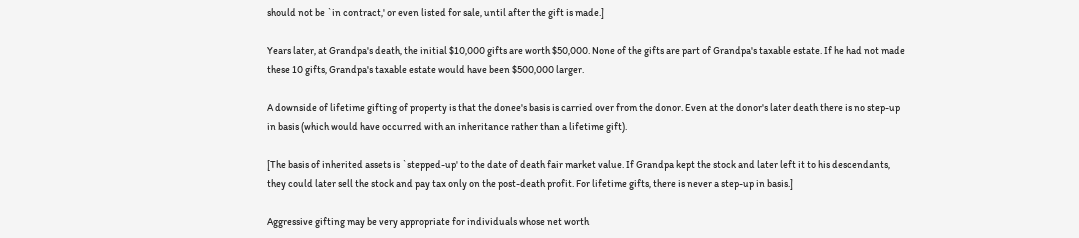should not be `in contract,' or even listed for sale, until after the gift is made.]

Years later, at Grandpa's death, the initial $10,000 gifts are worth $50,000. None of the gifts are part of Grandpa's taxable estate. If he had not made these 10 gifts, Grandpa's taxable estate would have been $500,000 larger.

A downside of lifetime gifting of property is that the donee's basis is carried over from the donor. Even at the donor's later death there is no step-up in basis (which would have occurred with an inheritance rather than a lifetime gift).

[The basis of inherited assets is `stepped-up' to the date of death fair market value. If Grandpa kept the stock and later left it to his descendants, they could later sell the stock and pay tax only on the post-death profit. For lifetime gifts, there is never a step-up in basis.]

Aggressive gifting may be very appropriate for individuals whose net worth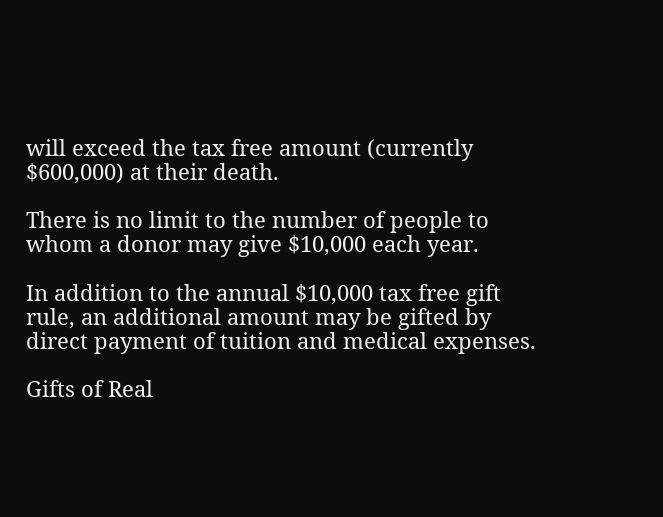will exceed the tax free amount (currently $600,000) at their death.

There is no limit to the number of people to whom a donor may give $10,000 each year.

In addition to the annual $10,000 tax free gift rule, an additional amount may be gifted by direct payment of tuition and medical expenses.

Gifts of Real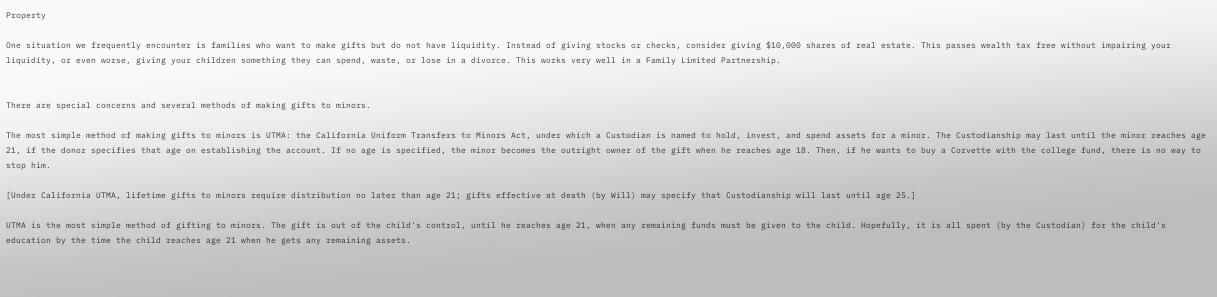Property

One situation we frequently encounter is families who want to make gifts but do not have liquidity. Instead of giving stocks or checks, consider giving $10,000 shares of real estate. This passes wealth tax free without impairing your liquidity, or even worse, giving your children something they can spend, waste, or lose in a divorce. This works very well in a Family Limited Partnership.


There are special concerns and several methods of making gifts to minors.

The most simple method of making gifts to minors is UTMA: the California Uniform Transfers to Minors Act, under which a Custodian is named to hold, invest, and spend assets for a minor. The Custodianship may last until the minor reaches age 21, if the donor specifies that age on establishing the account. If no age is specified, the minor becomes the outright owner of the gift when he reaches age 18. Then, if he wants to buy a Corvette with the college fund, there is no way to stop him.

[Under California UTMA, lifetime gifts to minors require distribution no later than age 21; gifts effective at death (by Will) may specify that Custodianship will last until age 25.]

UTMA is the most simple method of gifting to minors. The gift is out of the child's control, until he reaches age 21, when any remaining funds must be given to the child. Hopefully, it is all spent (by the Custodian) for the child's education by the time the child reaches age 21 when he gets any remaining assets.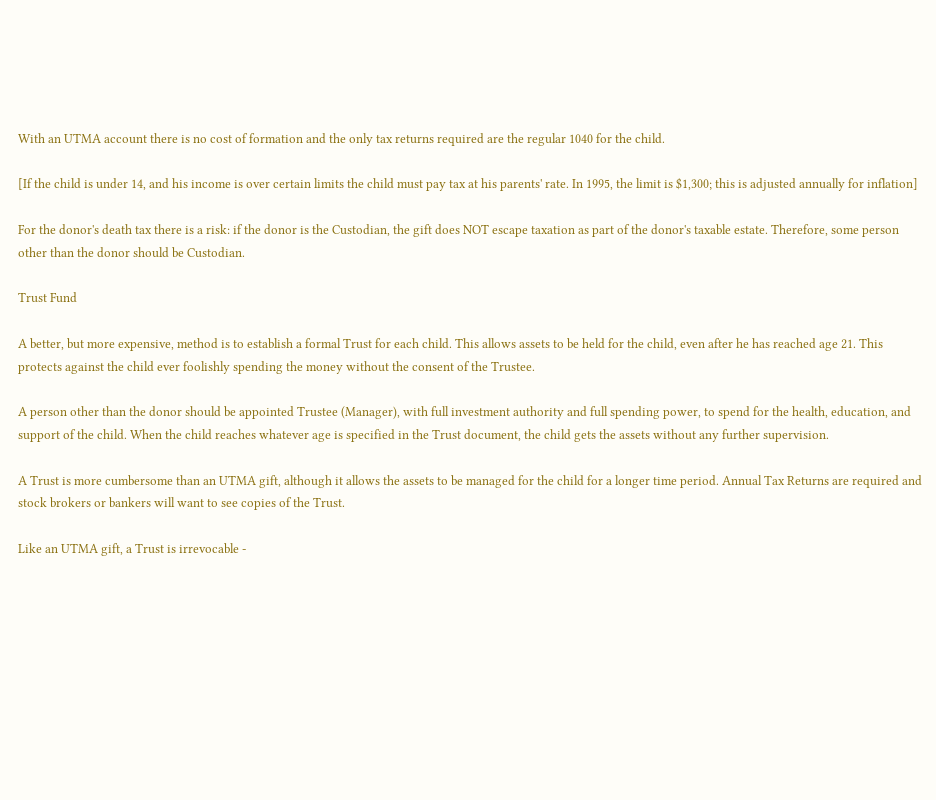With an UTMA account there is no cost of formation and the only tax returns required are the regular 1040 for the child.

[If the child is under 14, and his income is over certain limits the child must pay tax at his parents' rate. In 1995, the limit is $1,300; this is adjusted annually for inflation]

For the donor's death tax there is a risk: if the donor is the Custodian, the gift does NOT escape taxation as part of the donor's taxable estate. Therefore, some person other than the donor should be Custodian.

Trust Fund

A better, but more expensive, method is to establish a formal Trust for each child. This allows assets to be held for the child, even after he has reached age 21. This protects against the child ever foolishly spending the money without the consent of the Trustee.

A person other than the donor should be appointed Trustee (Manager), with full investment authority and full spending power, to spend for the health, education, and support of the child. When the child reaches whatever age is specified in the Trust document, the child gets the assets without any further supervision.

A Trust is more cumbersome than an UTMA gift, although it allows the assets to be managed for the child for a longer time period. Annual Tax Returns are required and stock brokers or bankers will want to see copies of the Trust.

Like an UTMA gift, a Trust is irrevocable -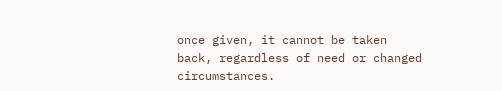once given, it cannot be taken back, regardless of need or changed circumstances.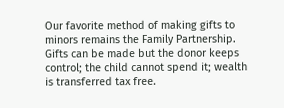Our favorite method of making gifts to minors remains the Family Partnership. Gifts can be made but the donor keeps control; the child cannot spend it; wealth is transferred tax free.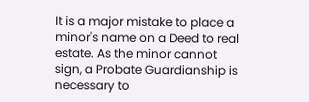It is a major mistake to place a minor's name on a Deed to real estate. As the minor cannot sign, a Probate Guardianship is necessary to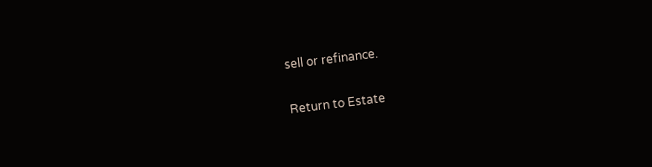sell or refinance.

Return to Estate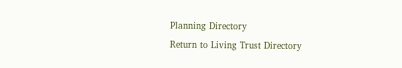Planning Directory
Return to Living Trust Directory